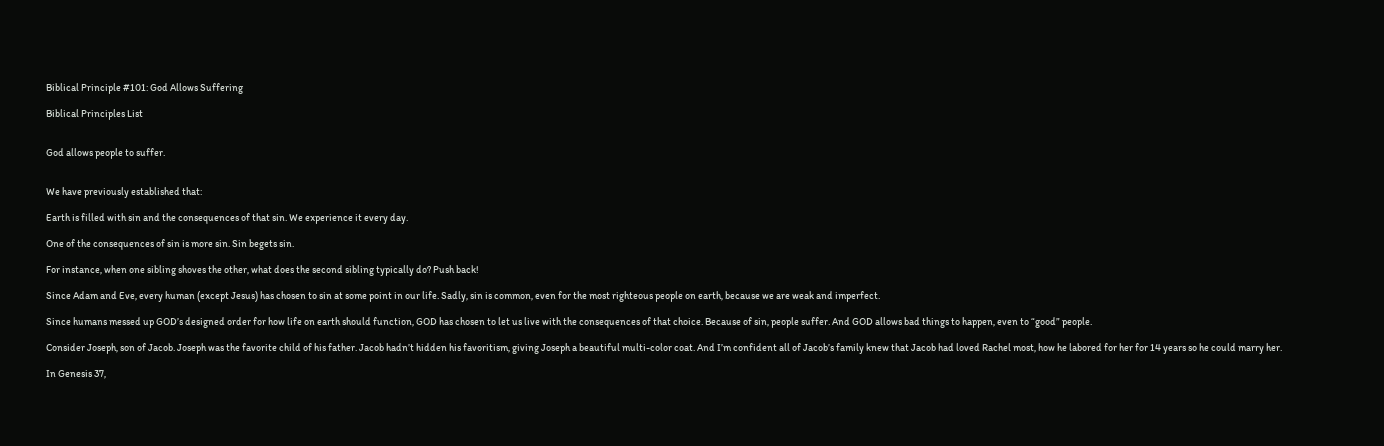Biblical Principle #101: God Allows Suffering

Biblical Principles List


God allows people to suffer.


We have previously established that:

Earth is filled with sin and the consequences of that sin. We experience it every day.

One of the consequences of sin is more sin. Sin begets sin.

For instance, when one sibling shoves the other, what does the second sibling typically do? Push back!

Since Adam and Eve, every human (except Jesus) has chosen to sin at some point in our life. Sadly, sin is common, even for the most righteous people on earth, because we are weak and imperfect.

Since humans messed up GOD’s designed order for how life on earth should function, GOD has chosen to let us live with the consequences of that choice. Because of sin, people suffer. And GOD allows bad things to happen, even to “good” people.

Consider Joseph, son of Jacob. Joseph was the favorite child of his father. Jacob hadn’t hidden his favoritism, giving Joseph a beautiful multi-color coat. And I’m confident all of Jacob’s family knew that Jacob had loved Rachel most, how he labored for her for 14 years so he could marry her.

In Genesis 37,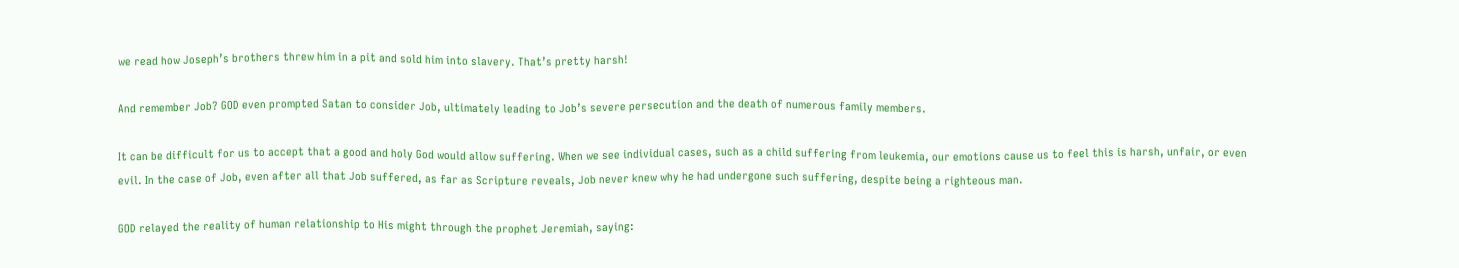we read how Joseph’s brothers threw him in a pit and sold him into slavery. That’s pretty harsh!

And remember Job? GOD even prompted Satan to consider Job, ultimately leading to Job’s severe persecution and the death of numerous family members.

It can be difficult for us to accept that a good and holy God would allow suffering. When we see individual cases, such as a child suffering from leukemia, our emotions cause us to feel this is harsh, unfair, or even evil. In the case of Job, even after all that Job suffered, as far as Scripture reveals, Job never knew why he had undergone such suffering, despite being a righteous man.

GOD relayed the reality of human relationship to His might through the prophet Jeremiah, saying: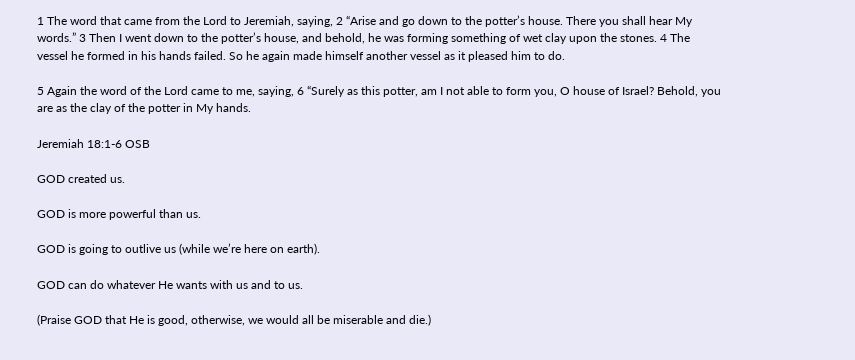1 The word that came from the Lord to Jeremiah, saying, 2 “Arise and go down to the potter’s house. There you shall hear My words.” 3 Then I went down to the potter’s house, and behold, he was forming something of wet clay upon the stones. 4 The vessel he formed in his hands failed. So he again made himself another vessel as it pleased him to do.

5 Again the word of the Lord came to me, saying, 6 “Surely as this potter, am I not able to form you, O house of Israel? Behold, you are as the clay of the potter in My hands.

Jeremiah 18:1-6 OSB

GOD created us.

GOD is more powerful than us.

GOD is going to outlive us (while we’re here on earth).

GOD can do whatever He wants with us and to us.

(Praise GOD that He is good, otherwise, we would all be miserable and die.)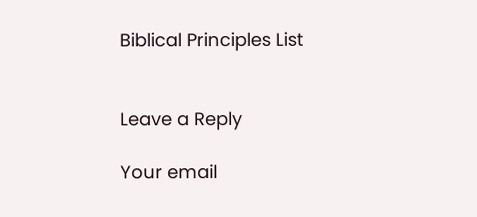Biblical Principles List


Leave a Reply

Your email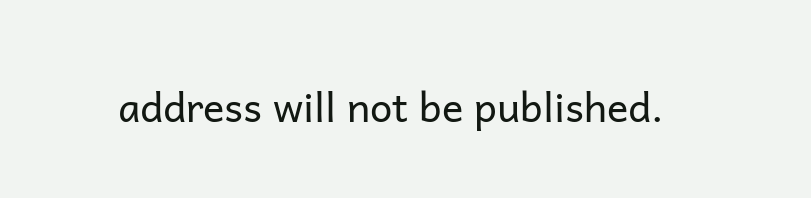address will not be published.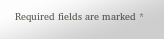Required fields are marked *